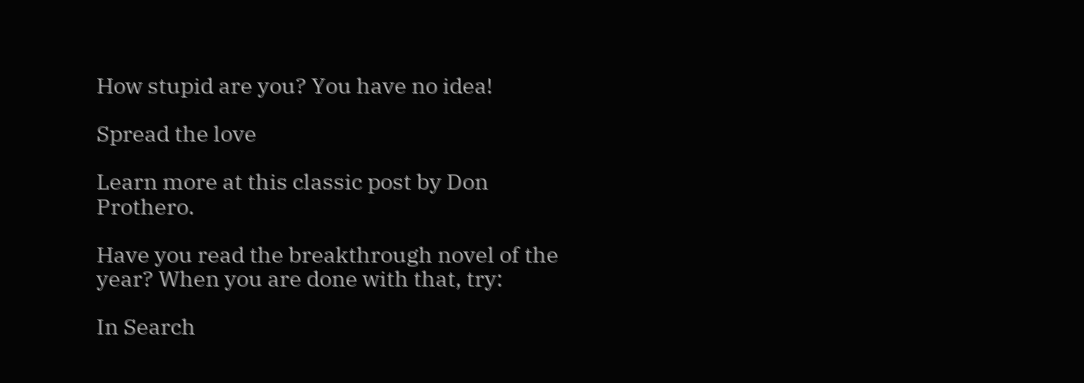How stupid are you? You have no idea!

Spread the love

Learn more at this classic post by Don Prothero.

Have you read the breakthrough novel of the year? When you are done with that, try:

In Search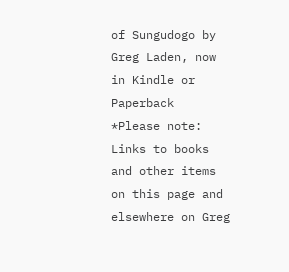of Sungudogo by Greg Laden, now in Kindle or Paperback
*Please note:
Links to books and other items on this page and elsewhere on Greg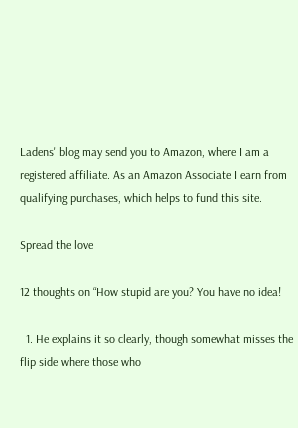Ladens' blog may send you to Amazon, where I am a registered affiliate. As an Amazon Associate I earn from qualifying purchases, which helps to fund this site.

Spread the love

12 thoughts on “How stupid are you? You have no idea!

  1. He explains it so clearly, though somewhat misses the flip side where those who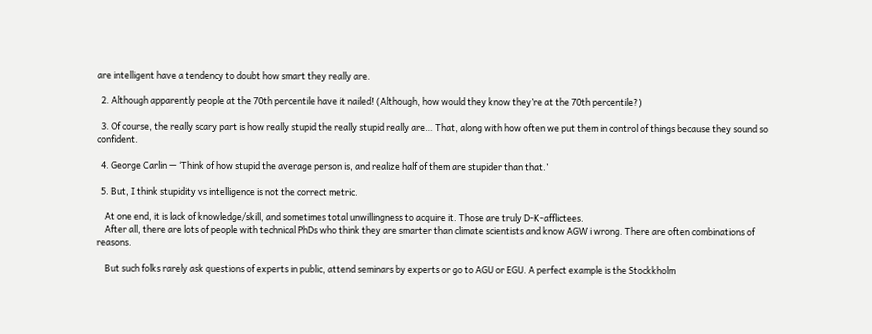are intelligent have a tendency to doubt how smart they really are.

  2. Although apparently people at the 70th percentile have it nailed! (Although, how would they know they’re at the 70th percentile?)

  3. Of course, the really scary part is how really stupid the really stupid really are… That, along with how often we put them in control of things because they sound so confident.

  4. George Carlin — ‘Think of how stupid the average person is, and realize half of them are stupider than that.’

  5. But, I think stupidity vs intelligence is not the correct metric.

    At one end, it is lack of knowledge/skill, and sometimes total unwillingness to acquire it. Those are truly D-K-afflictees.
    After all, there are lots of people with technical PhDs who think they are smarter than climate scientists and know AGW i wrong. There are often combinations of reasons.

    But such folks rarely ask questions of experts in public, attend seminars by experts or go to AGU or EGU. A perfect example is the Stockkholm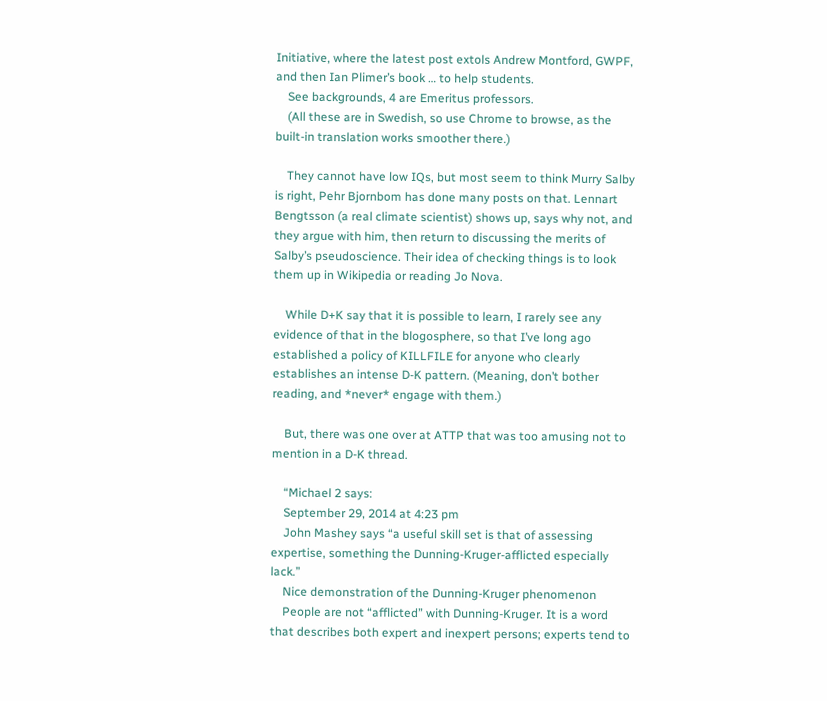Initiative, where the latest post extols Andrew Montford, GWPF, and then Ian Plimer’s book … to help students.
    See backgrounds, 4 are Emeritus professors.
    (All these are in Swedish, so use Chrome to browse, as the built-in translation works smoother there.)

    They cannot have low IQs, but most seem to think Murry Salby is right, Pehr Bjornbom has done many posts on that. Lennart Bengtsson (a real climate scientist) shows up, says why not, and they argue with him, then return to discussing the merits of Salby’s pseudoscience. Their idea of checking things is to look them up in Wikipedia or reading Jo Nova.

    While D+K say that it is possible to learn, I rarely see any evidence of that in the blogosphere, so that I’ve long ago established a policy of KILLFILE for anyone who clearly establishes an intense D-K pattern. (Meaning, don’t bother reading, and *never* engage with them.)

    But, there was one over at ATTP that was too amusing not to mention in a D-K thread.

    “Michael 2 says:
    September 29, 2014 at 4:23 pm
    John Mashey says “a useful skill set is that of assessing expertise, something the Dunning-Kruger-afflicted especially lack.”
    Nice demonstration of the Dunning-Kruger phenomenon
    People are not “afflicted” with Dunning-Kruger. It is a word that describes both expert and inexpert persons; experts tend to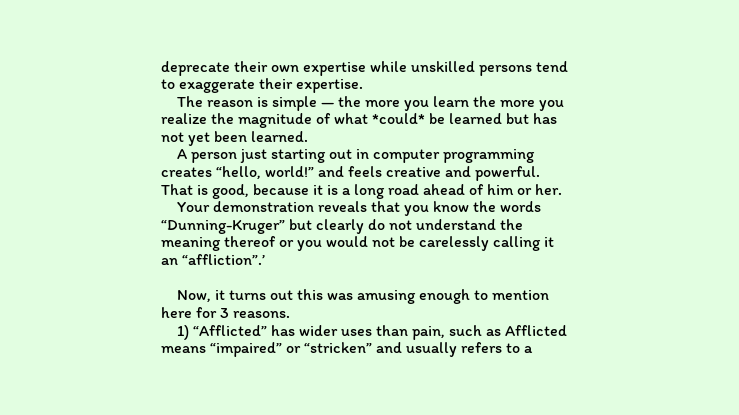deprecate their own expertise while unskilled persons tend to exaggerate their expertise.
    The reason is simple — the more you learn the more you realize the magnitude of what *could* be learned but has not yet been learned.
    A person just starting out in computer programming creates “hello, world!” and feels creative and powerful. That is good, because it is a long road ahead of him or her.
    Your demonstration reveals that you know the words “Dunning-Kruger” but clearly do not understand the meaning thereof or you would not be carelessly calling it an “affliction”.’

    Now, it turns out this was amusing enough to mention here for 3 reasons.
    1) “Afflicted” has wider uses than pain, such as Afflicted means “impaired” or “stricken” and usually refers to a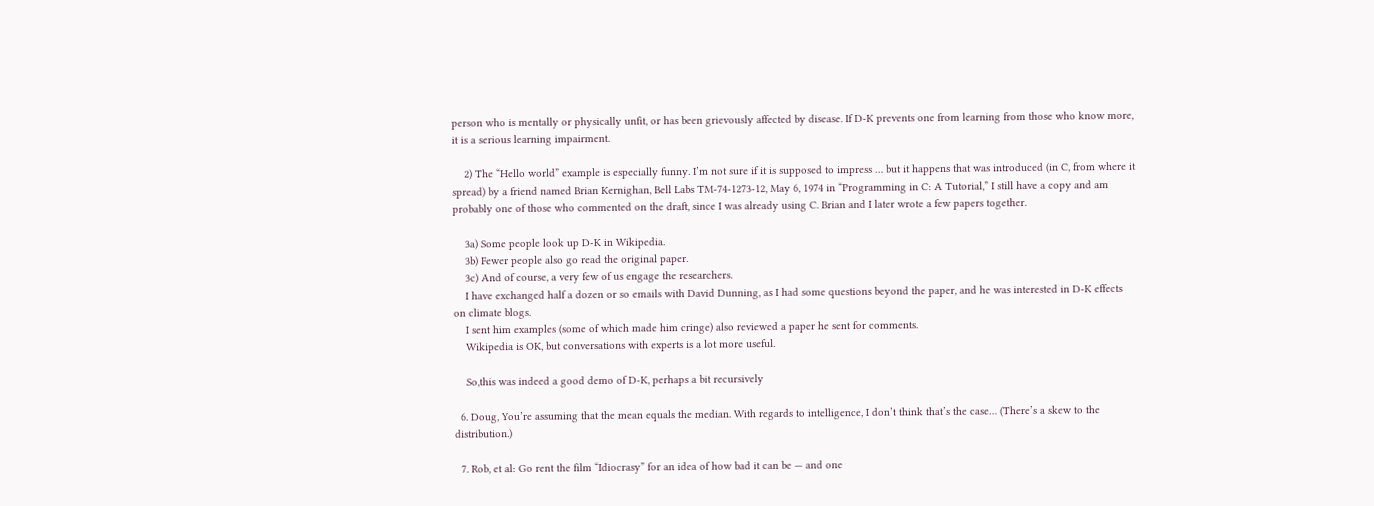person who is mentally or physically unfit, or has been grievously affected by disease. If D-K prevents one from learning from those who know more, it is a serious learning impairment.

    2) The “Hello world” example is especially funny. I’m not sure if it is supposed to impress … but it happens that was introduced (in C, from where it spread) by a friend named Brian Kernighan, Bell Labs TM-74-1273-12, May 6, 1974 in “Programming in C: A Tutorial,” I still have a copy and am probably one of those who commented on the draft, since I was already using C. Brian and I later wrote a few papers together.

    3a) Some people look up D-K in Wikipedia.
    3b) Fewer people also go read the original paper.
    3c) And of course, a very few of us engage the researchers.
    I have exchanged half a dozen or so emails with David Dunning, as I had some questions beyond the paper, and he was interested in D-K effects on climate blogs.
    I sent him examples (some of which made him cringe) also reviewed a paper he sent for comments.
    Wikipedia is OK, but conversations with experts is a lot more useful.

    So,this was indeed a good demo of D-K, perhaps a bit recursively

  6. Doug, You’re assuming that the mean equals the median. With regards to intelligence, I don’t think that’s the case… (There’s a skew to the distribution.)

  7. Rob, et al: Go rent the film “Idiocrasy” for an idea of how bad it can be — and one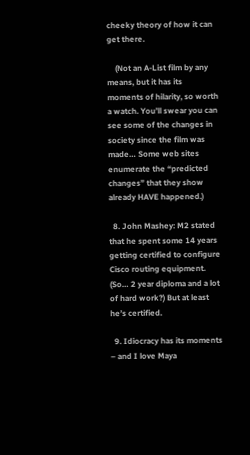cheeky theory of how it can get there.

    (Not an A-List film by any means, but it has its moments of hilarity, so worth a watch. You’ll swear you can see some of the changes in society since the film was made… Some web sites enumerate the “predicted changes” that they show already HAVE happened.)

  8. John Mashey: M2 stated that he spent some 14 years getting certified to configure Cisco routing equipment. (So… 2 year diploma and a lot of hard work?) But at least he’s certified.

  9. Idiocracy has its moments – and I love Maya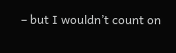– but I wouldn’t count on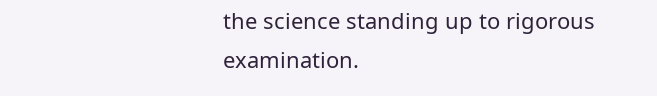the science standing up to rigorous examination.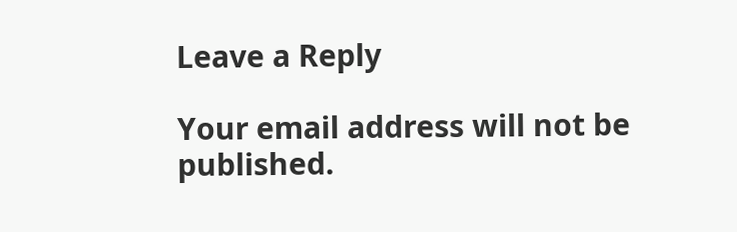Leave a Reply

Your email address will not be published.